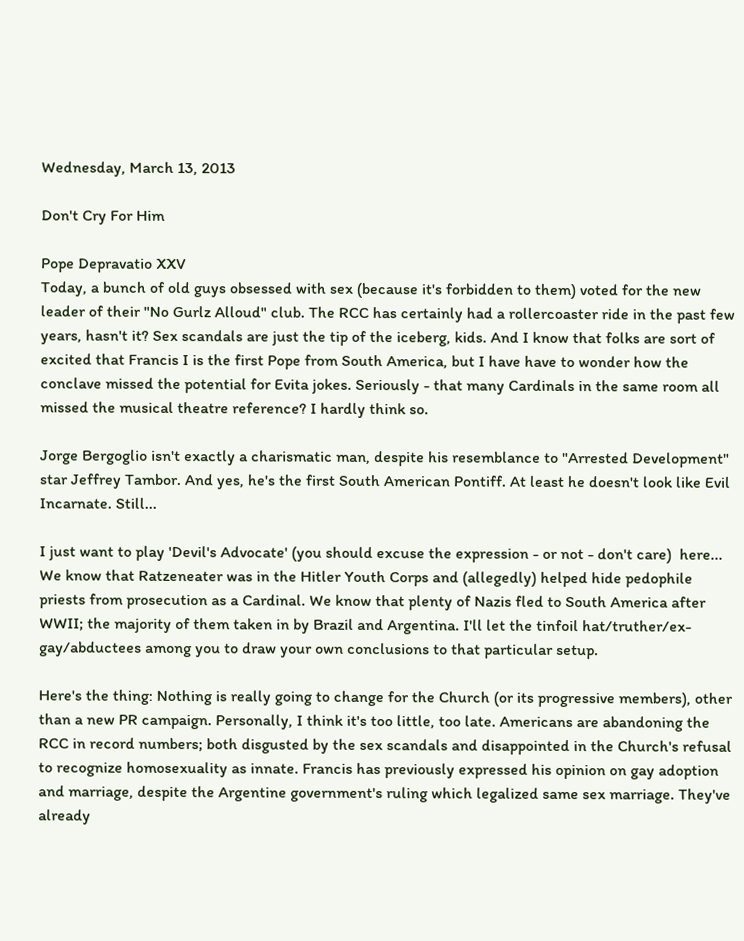Wednesday, March 13, 2013

Don't Cry For Him

Pope Depravatio XXV
Today, a bunch of old guys obsessed with sex (because it's forbidden to them) voted for the new leader of their "No Gurlz Alloud" club. The RCC has certainly had a rollercoaster ride in the past few years, hasn't it? Sex scandals are just the tip of the iceberg, kids. And I know that folks are sort of excited that Francis I is the first Pope from South America, but I have have to wonder how the conclave missed the potential for Evita jokes. Seriously - that many Cardinals in the same room all missed the musical theatre reference? I hardly think so.

Jorge Bergoglio isn't exactly a charismatic man, despite his resemblance to "Arrested Development" star Jeffrey Tambor. And yes, he's the first South American Pontiff. At least he doesn't look like Evil Incarnate. Still...

I just want to play 'Devil's Advocate' (you should excuse the expression - or not - don't care)  here... We know that Ratzeneater was in the Hitler Youth Corps and (allegedly) helped hide pedophile priests from prosecution as a Cardinal. We know that plenty of Nazis fled to South America after WWII; the majority of them taken in by Brazil and Argentina. I'll let the tinfoil hat/truther/ex-gay/abductees among you to draw your own conclusions to that particular setup.

Here's the thing: Nothing is really going to change for the Church (or its progressive members), other than a new PR campaign. Personally, I think it's too little, too late. Americans are abandoning the RCC in record numbers; both disgusted by the sex scandals and disappointed in the Church's refusal to recognize homosexuality as innate. Francis has previously expressed his opinion on gay adoption and marriage, despite the Argentine government's ruling which legalized same sex marriage. They've already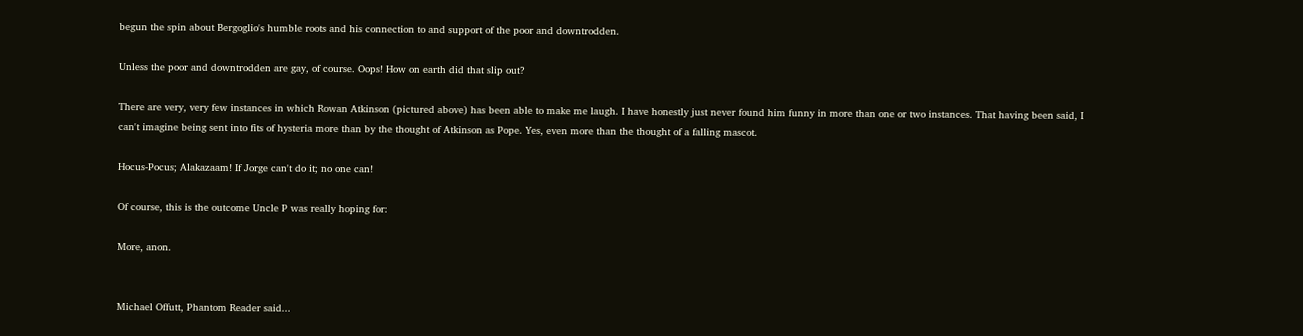begun the spin about Bergoglio's humble roots and his connection to and support of the poor and downtrodden.

Unless the poor and downtrodden are gay, of course. Oops! How on earth did that slip out?

There are very, very few instances in which Rowan Atkinson (pictured above) has been able to make me laugh. I have honestly just never found him funny in more than one or two instances. That having been said, I can't imagine being sent into fits of hysteria more than by the thought of Atkinson as Pope. Yes, even more than the thought of a falling mascot.

Hocus-Pocus; Alakazaam! If Jorge can't do it; no one can!

Of course, this is the outcome Uncle P was really hoping for:

More, anon.


Michael Offutt, Phantom Reader said...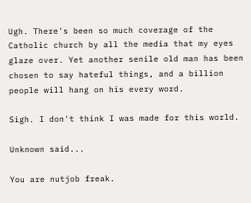Ugh. There's been so much coverage of the Catholic church by all the media that my eyes glaze over. Yet another senile old man has been chosen to say hateful things, and a billion people will hang on his every word.

Sigh. I don't think I was made for this world.

Unknown said...

You are nutjob freak.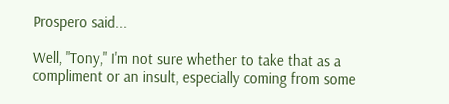Prospero said...

Well, "Tony," I'm not sure whether to take that as a compliment or an insult, especially coming from some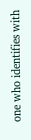one who identifies with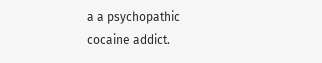a a psychopathic cocaine addict.